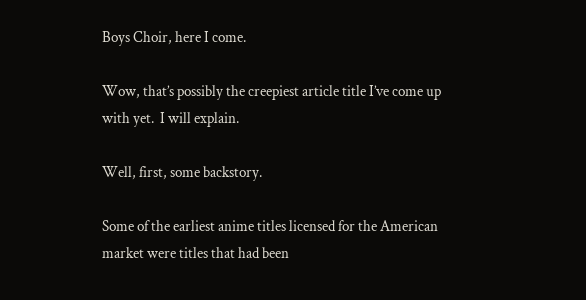Boys Choir, here I come.

Wow, that’s possibly the creepiest article title I’ve come up with yet.  I will explain.

Well, first, some backstory.

Some of the earliest anime titles licensed for the American market were titles that had been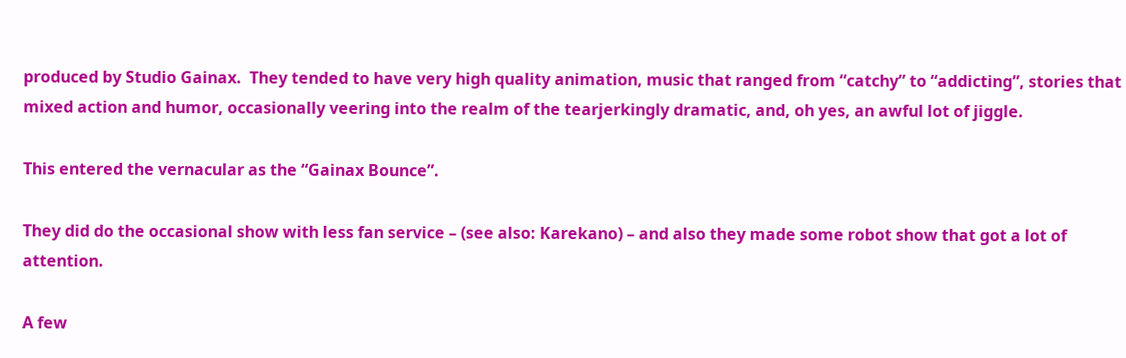produced by Studio Gainax.  They tended to have very high quality animation, music that ranged from “catchy” to “addicting”, stories that mixed action and humor, occasionally veering into the realm of the tearjerkingly dramatic, and, oh yes, an awful lot of jiggle.

This entered the vernacular as the “Gainax Bounce”.

They did do the occasional show with less fan service – (see also: Karekano) – and also they made some robot show that got a lot of attention.

A few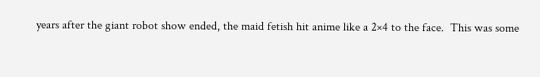years after the giant robot show ended, the maid fetish hit anime like a 2×4 to the face.  This was some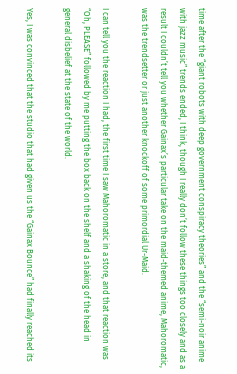time after the “giant robots with deep government conspiracy theories” and the “semi-noir anime with jazz music” trends ended, I think, though I really don’t follow these things too closely and as a result I couldn’t tell you whether Gainax’s particular take on the maid-themed anime, Mahoromatic, was the trendsetter or just another knockoff of some primordial Ur-Maid.

I can tell you the reaction I had, the first time I saw Mahoromatic in a store, and that reaction was “Oh, PLEASE” followed by me putting the box back on the shelf and a shaking of the head in general disbelief at the state of the world.

Yes, I was convinced that the studio that had given us the “Gainax Bounce” had finally reached its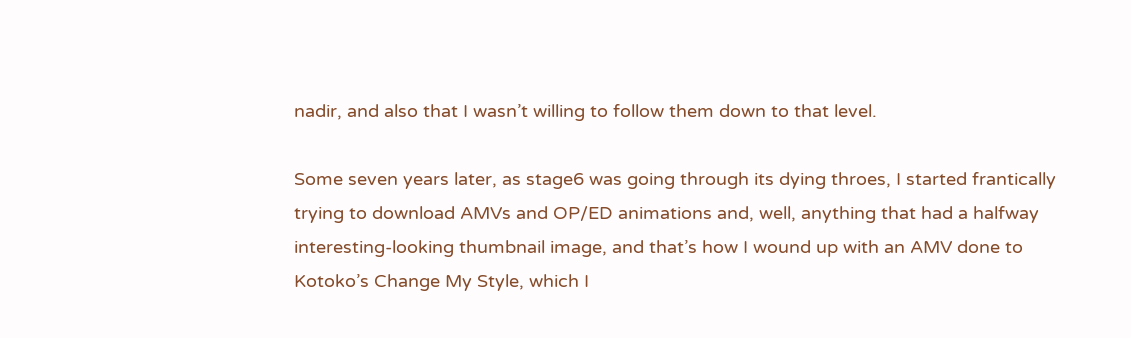nadir, and also that I wasn’t willing to follow them down to that level.

Some seven years later, as stage6 was going through its dying throes, I started frantically trying to download AMVs and OP/ED animations and, well, anything that had a halfway interesting-looking thumbnail image, and that’s how I wound up with an AMV done to Kotoko’s Change My Style, which I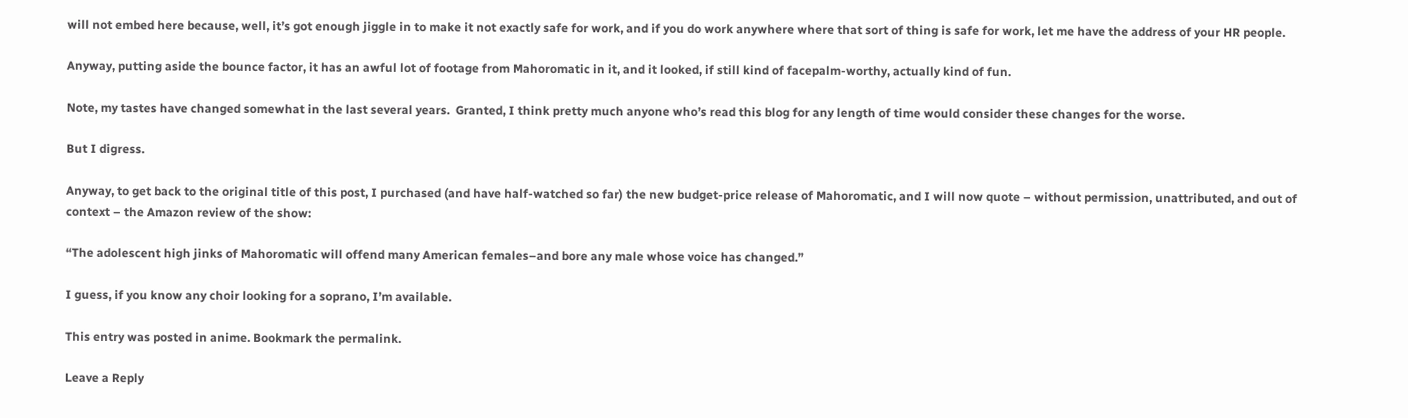will not embed here because, well, it’s got enough jiggle in to make it not exactly safe for work, and if you do work anywhere where that sort of thing is safe for work, let me have the address of your HR people.

Anyway, putting aside the bounce factor, it has an awful lot of footage from Mahoromatic in it, and it looked, if still kind of facepalm-worthy, actually kind of fun.

Note, my tastes have changed somewhat in the last several years.  Granted, I think pretty much anyone who’s read this blog for any length of time would consider these changes for the worse.

But I digress.

Anyway, to get back to the original title of this post, I purchased (and have half-watched so far) the new budget-price release of Mahoromatic, and I will now quote – without permission, unattributed, and out of context – the Amazon review of the show:

“The adolescent high jinks of Mahoromatic will offend many American females–and bore any male whose voice has changed.”

I guess, if you know any choir looking for a soprano, I’m available.

This entry was posted in anime. Bookmark the permalink.

Leave a Reply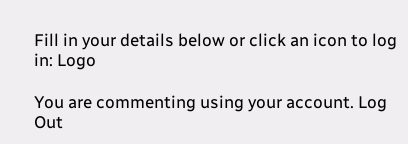Fill in your details below or click an icon to log in: Logo

You are commenting using your account. Log Out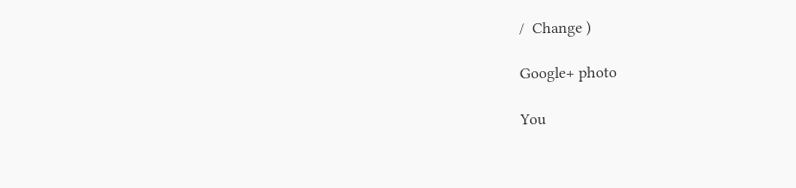/  Change )

Google+ photo

You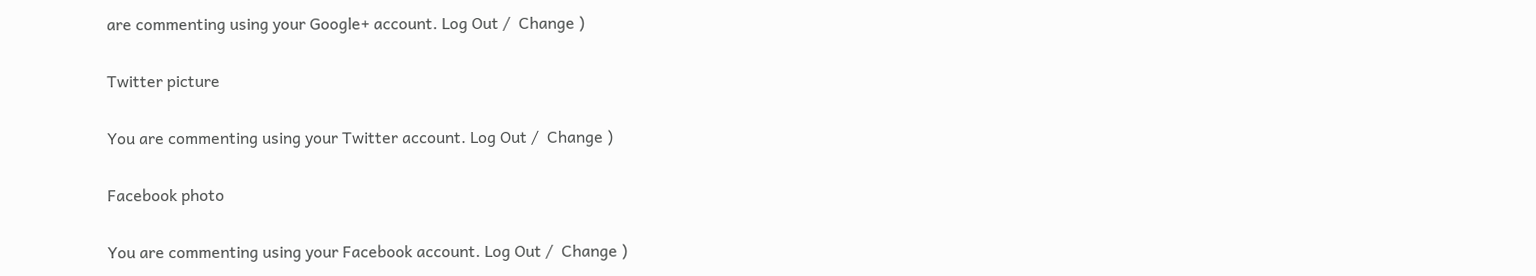are commenting using your Google+ account. Log Out /  Change )

Twitter picture

You are commenting using your Twitter account. Log Out /  Change )

Facebook photo

You are commenting using your Facebook account. Log Out /  Change )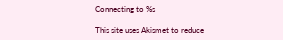Connecting to %s

This site uses Akismet to reduce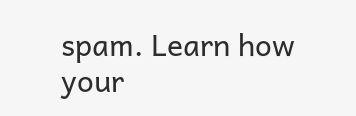spam. Learn how your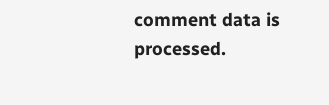comment data is processed.